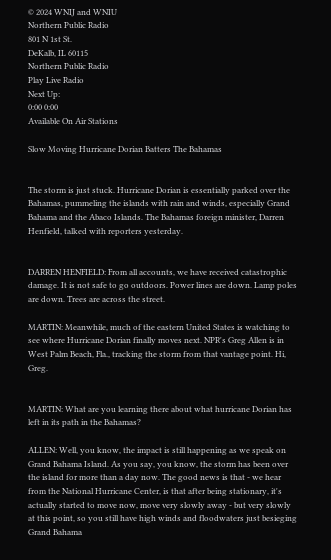© 2024 WNIJ and WNIU
Northern Public Radio
801 N 1st St.
DeKalb, IL 60115
Northern Public Radio
Play Live Radio
Next Up:
0:00 0:00
Available On Air Stations

Slow Moving Hurricane Dorian Batters The Bahamas


The storm is just stuck. Hurricane Dorian is essentially parked over the Bahamas, pummeling the islands with rain and winds, especially Grand Bahama and the Abaco Islands. The Bahamas foreign minister, Darren Henfield, talked with reporters yesterday.


DARREN HENFIELD: From all accounts, we have received catastrophic damage. It is not safe to go outdoors. Power lines are down. Lamp poles are down. Trees are across the street.

MARTIN: Meanwhile, much of the eastern United States is watching to see where Hurricane Dorian finally moves next. NPR's Greg Allen is in West Palm Beach, Fla., tracking the storm from that vantage point. Hi, Greg.


MARTIN: What are you learning there about what hurricane Dorian has left in its path in the Bahamas?

ALLEN: Well, you know, the impact is still happening as we speak on Grand Bahama Island. As you say, you know, the storm has been over the island for more than a day now. The good news is that - we hear from the National Hurricane Center, is that after being stationary, it's actually started to move now, move very slowly away - but very slowly at this point, so you still have high winds and floodwaters just besieging Grand Bahama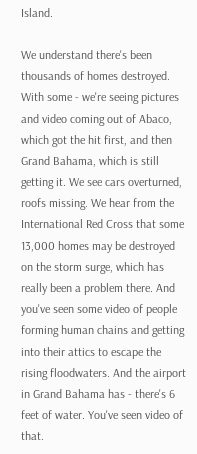Island.

We understand there's been thousands of homes destroyed. With some - we're seeing pictures and video coming out of Abaco, which got the hit first, and then Grand Bahama, which is still getting it. We see cars overturned, roofs missing. We hear from the International Red Cross that some 13,000 homes may be destroyed on the storm surge, which has really been a problem there. And you've seen some video of people forming human chains and getting into their attics to escape the rising floodwaters. And the airport in Grand Bahama has - there's 6 feet of water. You've seen video of that.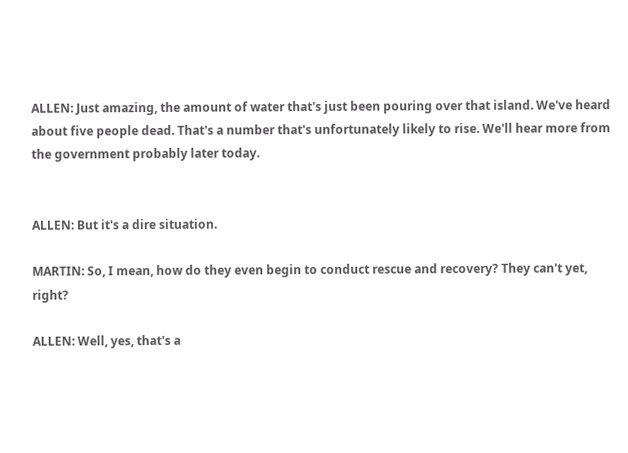ALLEN: Just amazing, the amount of water that's just been pouring over that island. We've heard about five people dead. That's a number that's unfortunately likely to rise. We'll hear more from the government probably later today.


ALLEN: But it's a dire situation.

MARTIN: So, I mean, how do they even begin to conduct rescue and recovery? They can't yet, right?

ALLEN: Well, yes, that's a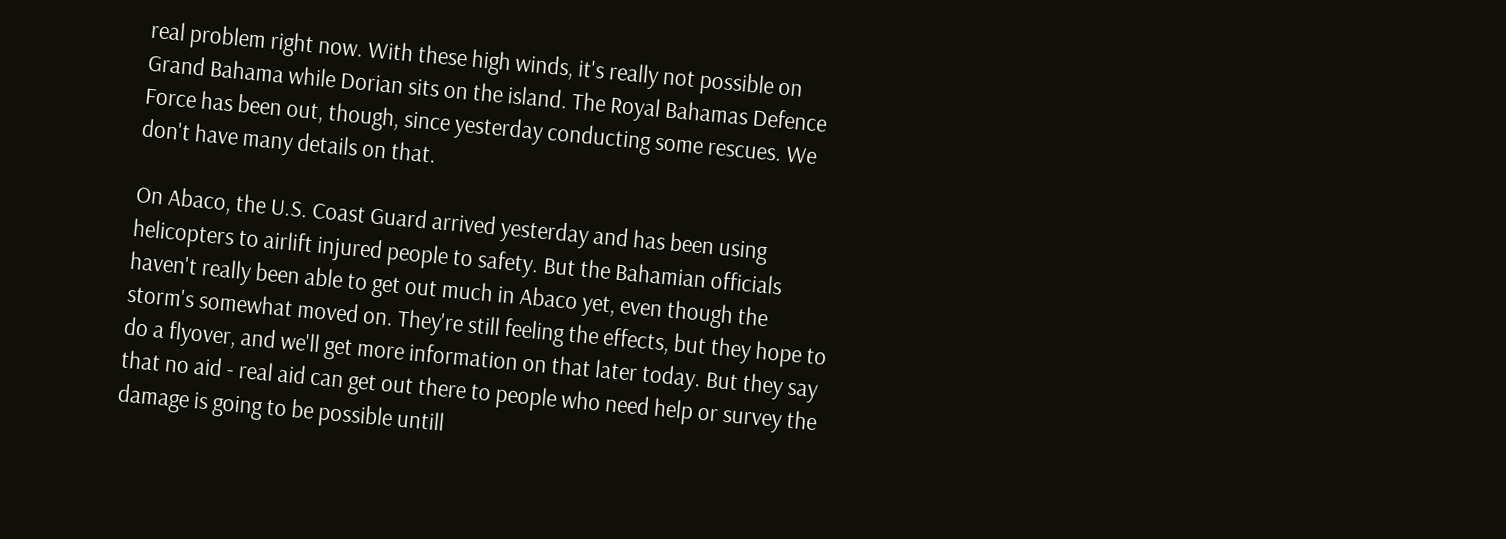real problem right now. With these high winds, it's really not possible on Grand Bahama while Dorian sits on the island. The Royal Bahamas Defence Force has been out, though, since yesterday conducting some rescues. We don't have many details on that.

On Abaco, the U.S. Coast Guard arrived yesterday and has been using helicopters to airlift injured people to safety. But the Bahamian officials haven't really been able to get out much in Abaco yet, even though the storm's somewhat moved on. They're still feeling the effects, but they hope to do a flyover, and we'll get more information on that later today. But they say that no aid - real aid can get out there to people who need help or survey the damage is going to be possible untill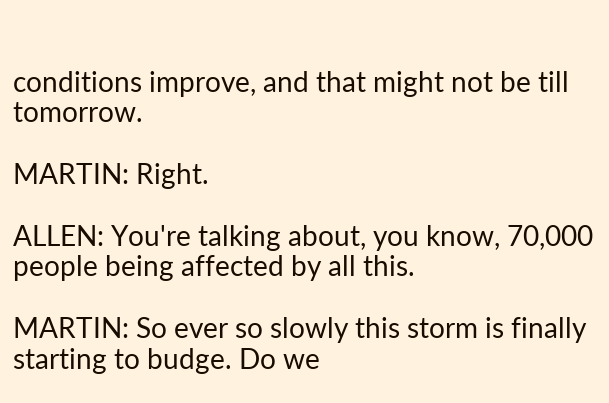conditions improve, and that might not be till tomorrow.

MARTIN: Right.

ALLEN: You're talking about, you know, 70,000 people being affected by all this.

MARTIN: So ever so slowly this storm is finally starting to budge. Do we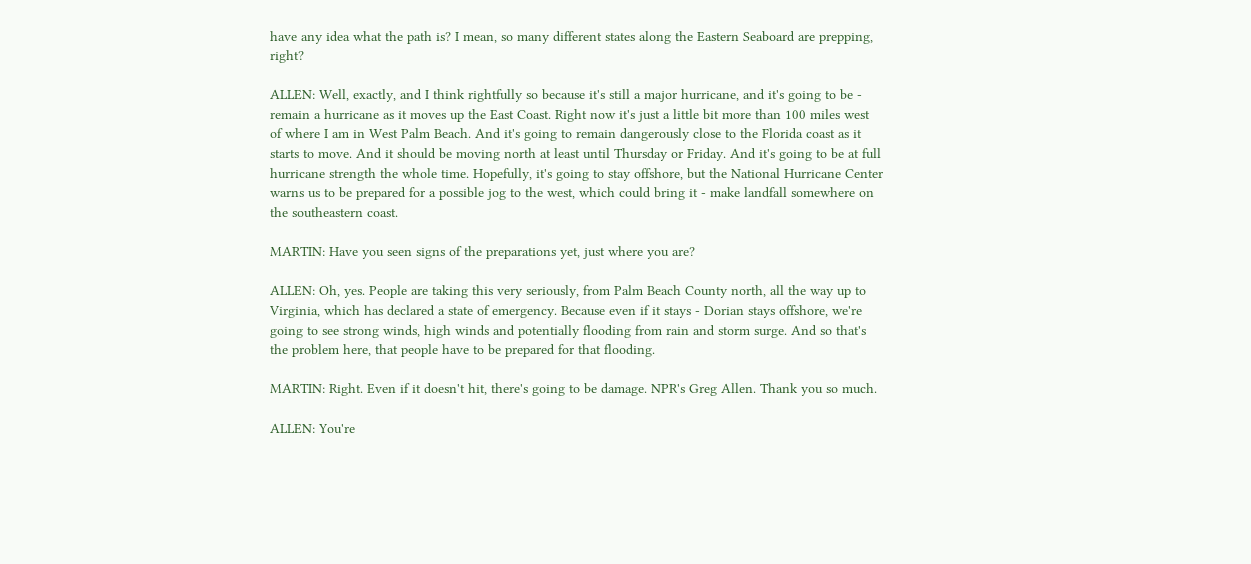have any idea what the path is? I mean, so many different states along the Eastern Seaboard are prepping, right?

ALLEN: Well, exactly, and I think rightfully so because it's still a major hurricane, and it's going to be - remain a hurricane as it moves up the East Coast. Right now it's just a little bit more than 100 miles west of where I am in West Palm Beach. And it's going to remain dangerously close to the Florida coast as it starts to move. And it should be moving north at least until Thursday or Friday. And it's going to be at full hurricane strength the whole time. Hopefully, it's going to stay offshore, but the National Hurricane Center warns us to be prepared for a possible jog to the west, which could bring it - make landfall somewhere on the southeastern coast.

MARTIN: Have you seen signs of the preparations yet, just where you are?

ALLEN: Oh, yes. People are taking this very seriously, from Palm Beach County north, all the way up to Virginia, which has declared a state of emergency. Because even if it stays - Dorian stays offshore, we're going to see strong winds, high winds and potentially flooding from rain and storm surge. And so that's the problem here, that people have to be prepared for that flooding.

MARTIN: Right. Even if it doesn't hit, there's going to be damage. NPR's Greg Allen. Thank you so much.

ALLEN: You're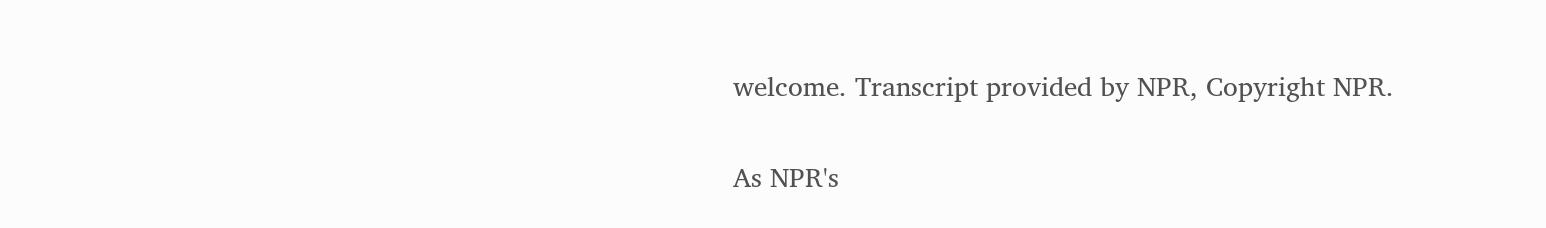welcome. Transcript provided by NPR, Copyright NPR.

As NPR's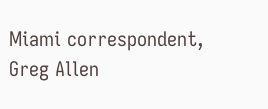Miami correspondent, Greg Allen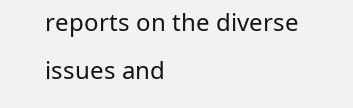reports on the diverse issues and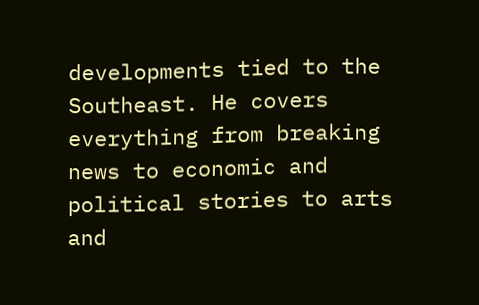developments tied to the Southeast. He covers everything from breaking news to economic and political stories to arts and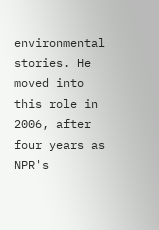environmental stories. He moved into this role in 2006, after four years as NPR's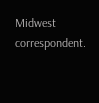Midwest correspondent.